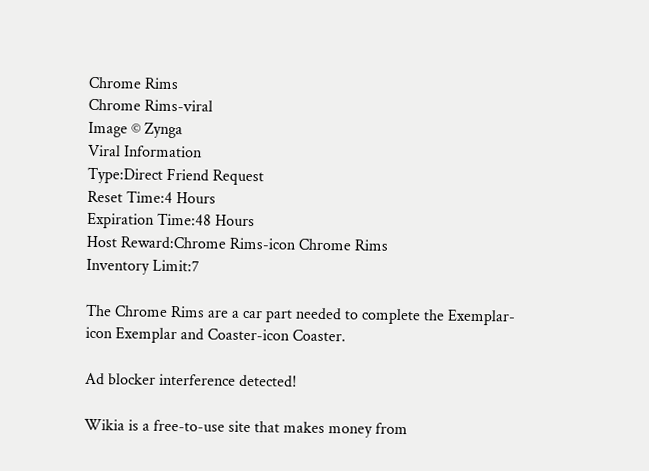Chrome Rims
Chrome Rims-viral
Image © Zynga
Viral Information
Type:Direct Friend Request
Reset Time:4 Hours
Expiration Time:48 Hours
Host Reward:Chrome Rims-icon Chrome Rims
Inventory Limit:7

The Chrome Rims are a car part needed to complete the Exemplar-icon Exemplar and Coaster-icon Coaster.

Ad blocker interference detected!

Wikia is a free-to-use site that makes money from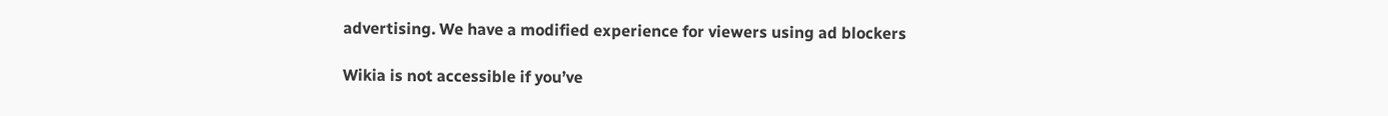advertising. We have a modified experience for viewers using ad blockers

Wikia is not accessible if you’ve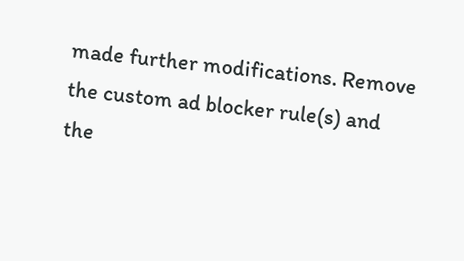made further modifications. Remove the custom ad blocker rule(s) and the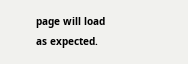page will load as expected.